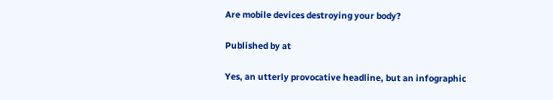Are mobile devices destroying your body?

Published by at

Yes, an utterly provocative headline, but an infographic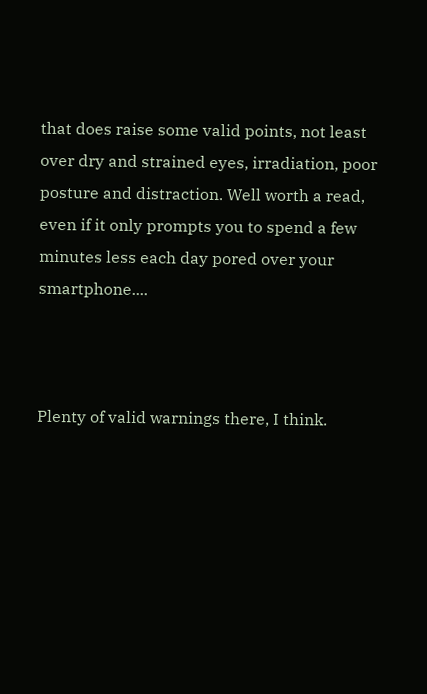that does raise some valid points, not least over dry and strained eyes, irradiation, poor posture and distraction. Well worth a read, even if it only prompts you to spend a few minutes less each day pored over your smartphone....



Plenty of valid warnings there, I think.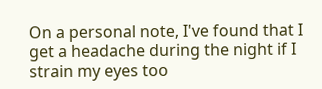On a personal note, I've found that I get a headache during the night if I strain my eyes too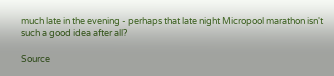much late in the evening - perhaps that late night Micropool marathon isn't such a good idea after all?

Source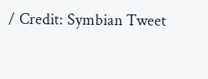/ Credit: Symbian Tweet